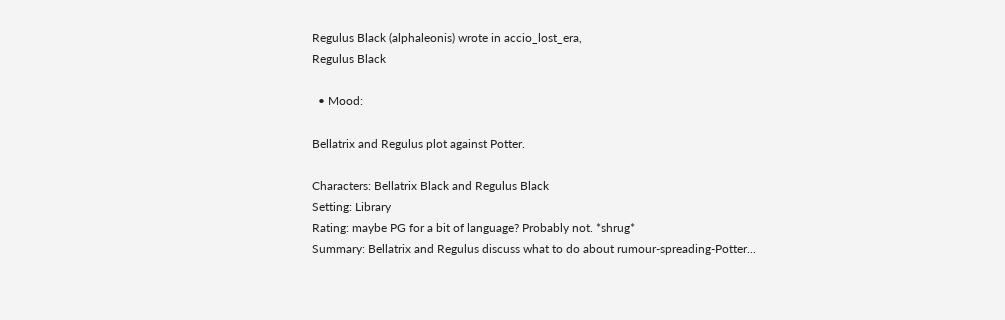Regulus Black (alphaleonis) wrote in accio_lost_era,
Regulus Black

  • Mood:

Bellatrix and Regulus plot against Potter.

Characters: Bellatrix Black and Regulus Black
Setting: Library
Rating: maybe PG for a bit of language? Probably not. *shrug*
Summary: Bellatrix and Regulus discuss what to do about rumour-spreading-Potter...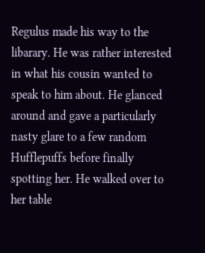Regulus made his way to the libarary. He was rather interested in what his cousin wanted to speak to him about. He glanced around and gave a particularly nasty glare to a few random Hufflepuffs before finally spotting her. He walked over to her table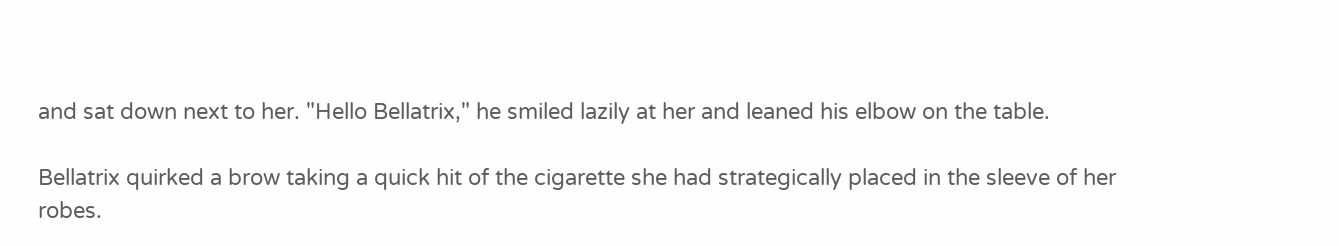and sat down next to her. "Hello Bellatrix," he smiled lazily at her and leaned his elbow on the table.

Bellatrix quirked a brow taking a quick hit of the cigarette she had strategically placed in the sleeve of her robes.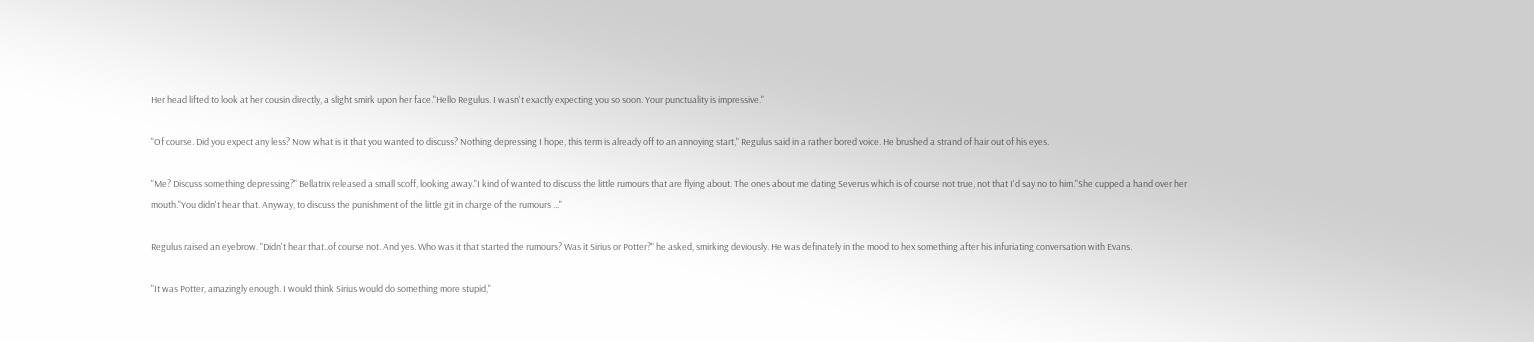Her head lifted to look at her cousin directly, a slight smirk upon her face."Hello Regulus. I wasn't exactly expecting you so soon. Your punctuality is impressive."

"Of course. Did you expect any less? Now what is it that you wanted to discuss? Nothing depressing I hope, this term is already off to an annoying start," Regulus said in a rather bored voice. He brushed a strand of hair out of his eyes.

"Me? Discuss something depressing?" Bellatrix released a small scoff, looking away."I kind of wanted to discuss the little rumours that are flying about. The ones about me dating Severus which is of course not true, not that I'd say no to him."She cupped a hand over her mouth."You didn't hear that. Anyway, to discuss the punishment of the little git in charge of the rumours ..."

Regulus raised an eyebrow. "Didn't hear that..of course not. And yes. Who was it that started the rumours? Was it Sirius or Potter?" he asked, smirking deviously. He was definately in the mood to hex something after his infuriating conversation with Evans.

"It was Potter, amazingly enough. I would think Sirius would do something more stupid,"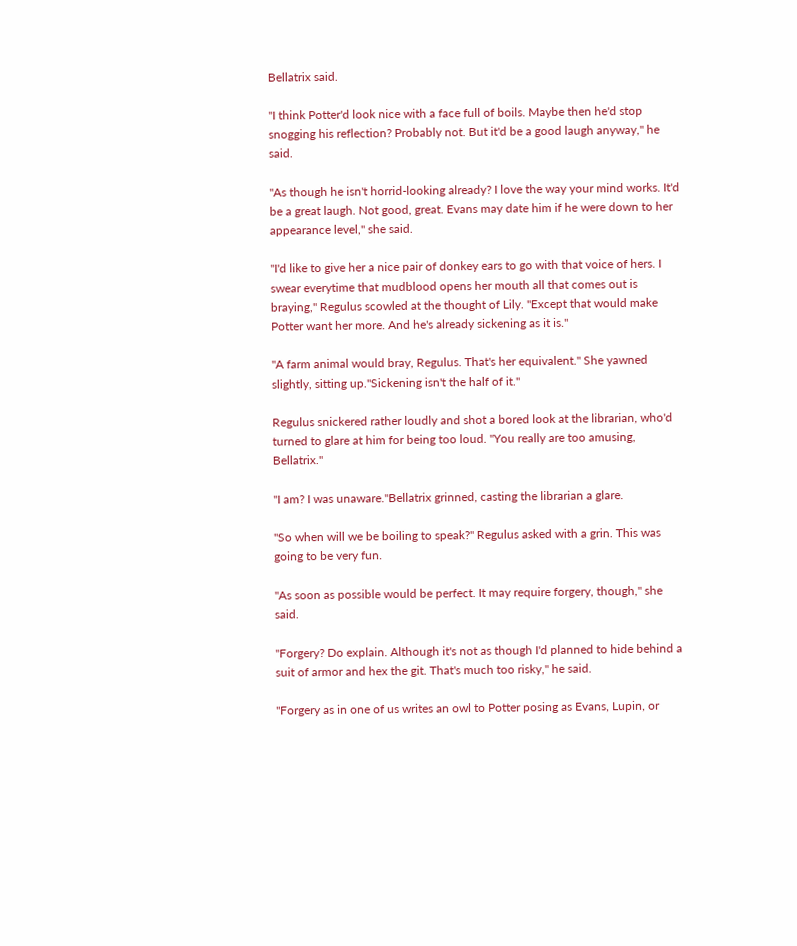Bellatrix said.

"I think Potter'd look nice with a face full of boils. Maybe then he'd stop snogging his reflection? Probably not. But it'd be a good laugh anyway," he said.

"As though he isn't horrid-looking already? I love the way your mind works. It'd be a great laugh. Not good, great. Evans may date him if he were down to her appearance level," she said.

"I'd like to give her a nice pair of donkey ears to go with that voice of hers. I swear everytime that mudblood opens her mouth all that comes out is braying," Regulus scowled at the thought of Lily. "Except that would make Potter want her more. And he's already sickening as it is."

"A farm animal would bray, Regulus. That's her equivalent." She yawned slightly, sitting up."Sickening isn't the half of it."

Regulus snickered rather loudly and shot a bored look at the librarian, who'd turned to glare at him for being too loud. "You really are too amusing, Bellatrix."

"I am? I was unaware."Bellatrix grinned, casting the librarian a glare.

"So when will we be boiling to speak?" Regulus asked with a grin. This was going to be very fun.

"As soon as possible would be perfect. It may require forgery, though," she said.

"Forgery? Do explain. Although it's not as though I'd planned to hide behind a suit of armor and hex the git. That's much too risky," he said.

"Forgery as in one of us writes an owl to Potter posing as Evans, Lupin, or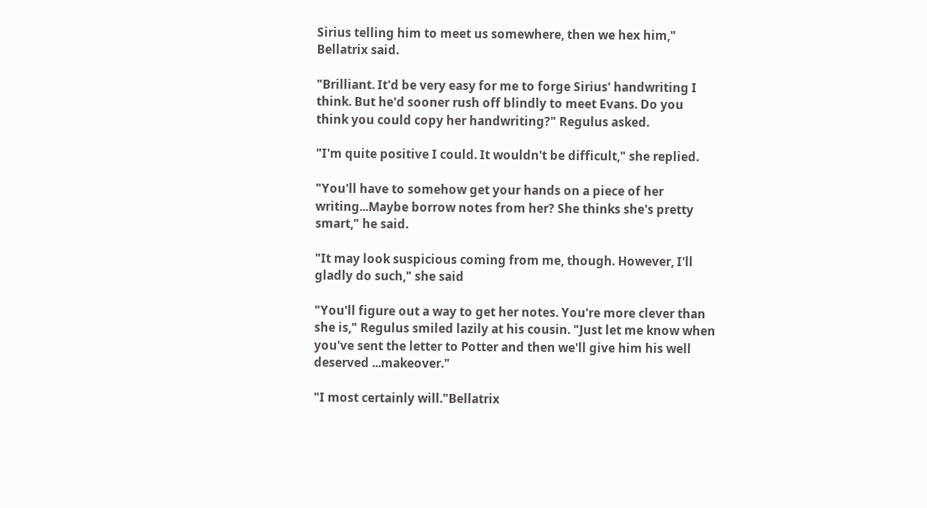Sirius telling him to meet us somewhere, then we hex him," Bellatrix said.

"Brilliant. It'd be very easy for me to forge Sirius' handwriting I think. But he'd sooner rush off blindly to meet Evans. Do you think you could copy her handwriting?" Regulus asked.

"I'm quite positive I could. It wouldn't be difficult," she replied.

"You'll have to somehow get your hands on a piece of her writing...Maybe borrow notes from her? She thinks she's pretty smart," he said.

"It may look suspicious coming from me, though. However, I'll gladly do such," she said

"You'll figure out a way to get her notes. You're more clever than she is," Regulus smiled lazily at his cousin. "Just let me know when you've sent the letter to Potter and then we'll give him his well deserved ...makeover."

"I most certainly will."Bellatrix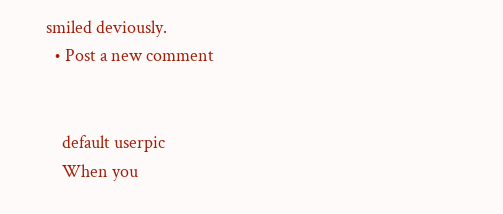smiled deviously.
  • Post a new comment


    default userpic
    When you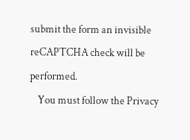submit the form an invisible reCAPTCHA check will be performed.
    You must follow the Privacy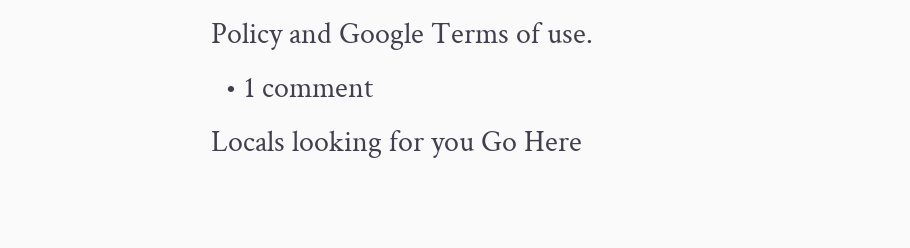Policy and Google Terms of use.
  • 1 comment
Locals looking for you Go Here